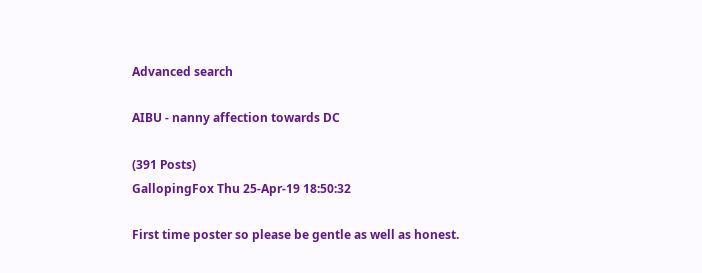Advanced search

AIBU - nanny affection towards DC

(391 Posts)
GallopingFox Thu 25-Apr-19 18:50:32

First time poster so please be gentle as well as honest.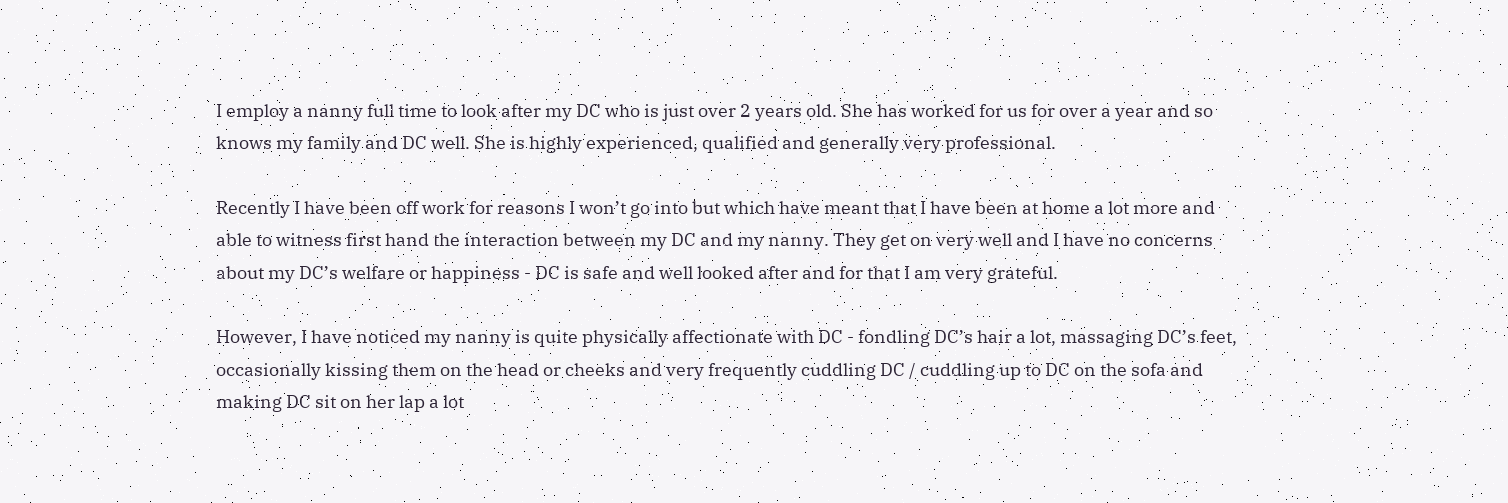I employ a nanny full time to look after my DC who is just over 2 years old. She has worked for us for over a year and so knows my family and DC well. She is highly experienced, qualified and generally very professional.

Recently I have been off work for reasons I won’t go into but which have meant that I have been at home a lot more and able to witness first hand the interaction between my DC and my nanny. They get on very well and I have no concerns about my DC’s welfare or happiness - DC is safe and well looked after and for that I am very grateful.

However, I have noticed my nanny is quite physically affectionate with DC - fondling DC’s hair a lot, massaging DC’s feet, occasionally kissing them on the head or cheeks and very frequently cuddling DC / cuddling up to DC on the sofa and making DC sit on her lap a lot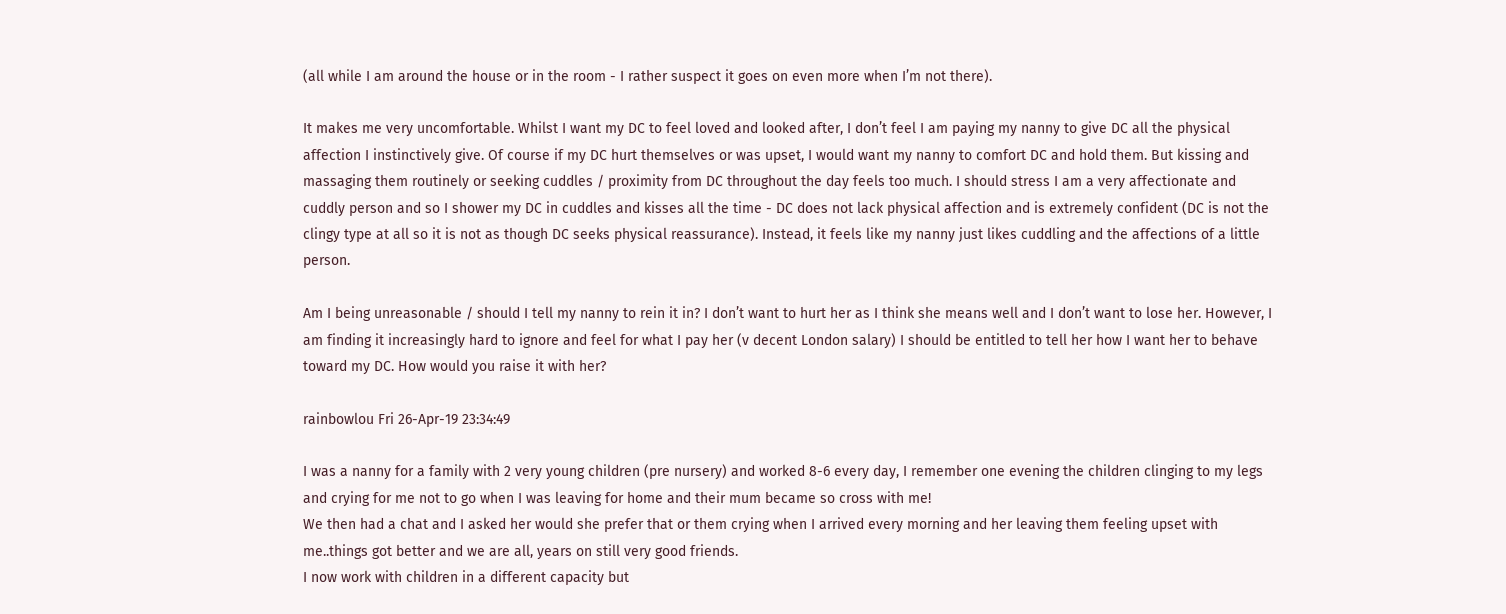(all while I am around the house or in the room - I rather suspect it goes on even more when I’m not there).

It makes me very uncomfortable. Whilst I want my DC to feel loved and looked after, I don’t feel I am paying my nanny to give DC all the physical affection I instinctively give. Of course if my DC hurt themselves or was upset, I would want my nanny to comfort DC and hold them. But kissing and massaging them routinely or seeking cuddles / proximity from DC throughout the day feels too much. I should stress I am a very affectionate and cuddly person and so I shower my DC in cuddles and kisses all the time - DC does not lack physical affection and is extremely confident (DC is not the clingy type at all so it is not as though DC seeks physical reassurance). Instead, it feels like my nanny just likes cuddling and the affections of a little person.

Am I being unreasonable / should I tell my nanny to rein it in? I don’t want to hurt her as I think she means well and I don’t want to lose her. However, I am finding it increasingly hard to ignore and feel for what I pay her (v decent London salary) I should be entitled to tell her how I want her to behave toward my DC. How would you raise it with her?

rainbowlou Fri 26-Apr-19 23:34:49

I was a nanny for a family with 2 very young children (pre nursery) and worked 8-6 every day, I remember one evening the children clinging to my legs and crying for me not to go when I was leaving for home and their mum became so cross with me!
We then had a chat and I asked her would she prefer that or them crying when I arrived every morning and her leaving them feeling upset with me..things got better and we are all, years on still very good friends.
I now work with children in a different capacity but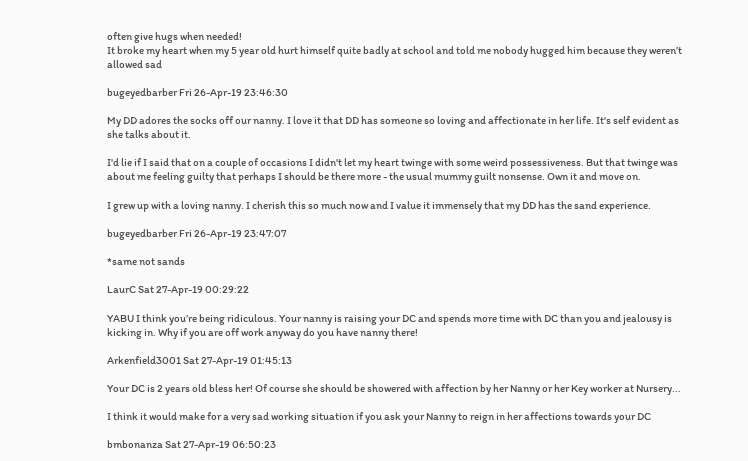often give hugs when needed!
It broke my heart when my 5 year old hurt himself quite badly at school and told me nobody hugged him because they weren’t allowed sad

bugeyedbarber Fri 26-Apr-19 23:46:30

My DD adores the socks off our nanny. I love it that DD has someone so loving and affectionate in her life. It's self evident as she talks about it.

I'd lie if I said that on a couple of occasions I didn't let my heart twinge with some weird possessiveness. But that twinge was about me feeling guilty that perhaps I should be there more - the usual mummy guilt nonsense. Own it and move on.

I grew up with a loving nanny. I cherish this so much now and I value it immensely that my DD has the sand experience.

bugeyedbarber Fri 26-Apr-19 23:47:07

*same not sands

LaurC Sat 27-Apr-19 00:29:22

YABU I think you’re being ridiculous. Your nanny is raising your DC and spends more time with DC than you and jealousy is kicking in. Why if you are off work anyway do you have nanny there!

Arkenfield3001 Sat 27-Apr-19 01:45:13

Your DC is 2 years old bless her! Of course she should be showered with affection by her Nanny or her Key worker at Nursery...

I think it would make for a very sad working situation if you ask your Nanny to reign in her affections towards your DC

bmbonanza Sat 27-Apr-19 06:50:23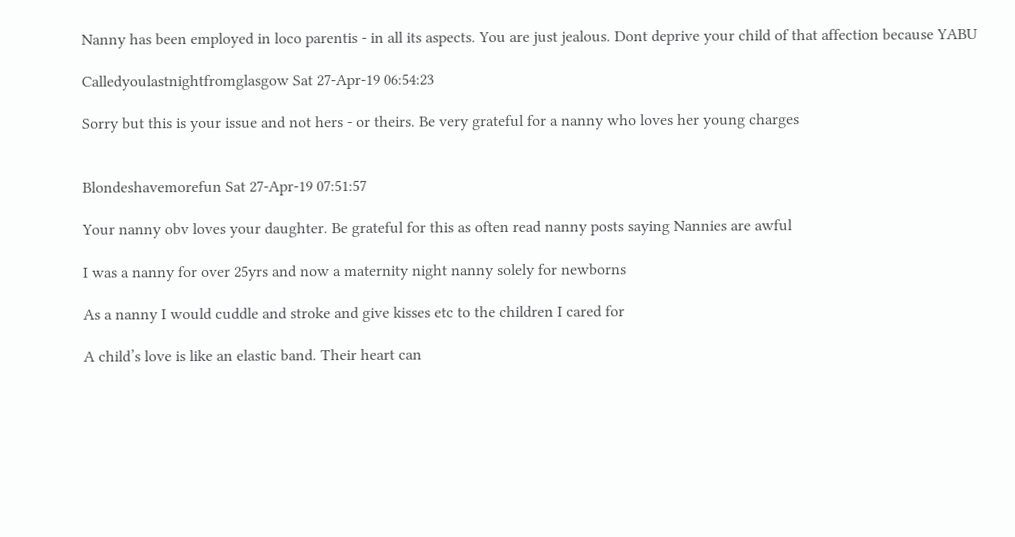Nanny has been employed in loco parentis - in all its aspects. You are just jealous. Dont deprive your child of that affection because YABU

Calledyoulastnightfromglasgow Sat 27-Apr-19 06:54:23

Sorry but this is your issue and not hers - or theirs. Be very grateful for a nanny who loves her young charges


Blondeshavemorefun Sat 27-Apr-19 07:51:57

Your nanny obv loves your daughter. Be grateful for this as often read nanny posts saying Nannies are awful

I was a nanny for over 25yrs and now a maternity night nanny solely for newborns

As a nanny I would cuddle and stroke and give kisses etc to the children I cared for

A child’s love is like an elastic band. Their heart can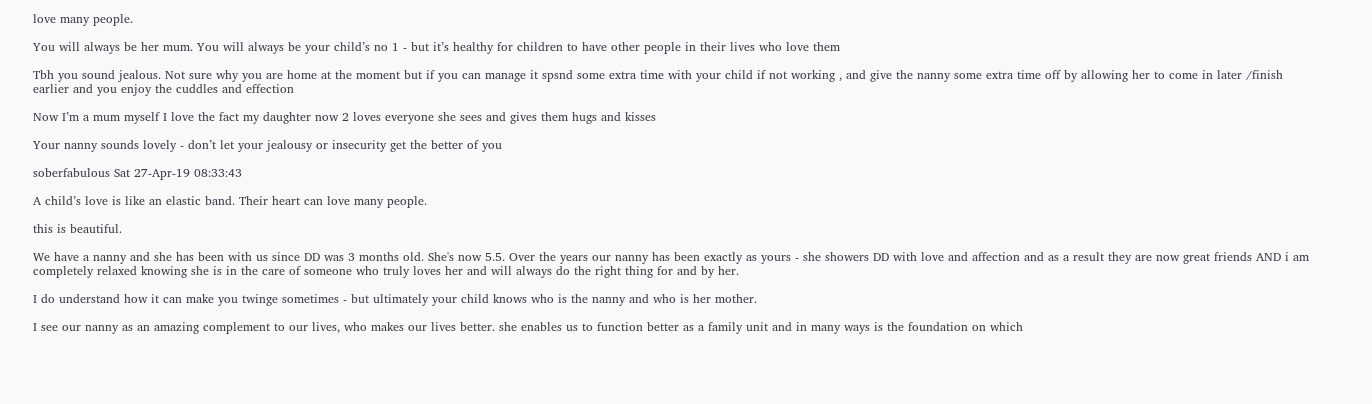love many people.

You will always be her mum. You will always be your child’s no 1 - but it’s healthy for children to have other people in their lives who love them

Tbh you sound jealous. Not sure why you are home at the moment but if you can manage it spsnd some extra time with your child if not working , and give the nanny some extra time off by allowing her to come in later /finish earlier and you enjoy the cuddles and effection

Now I’m a mum myself I love the fact my daughter now 2 loves everyone she sees and gives them hugs and kisses

Your nanny sounds lovely - don’t let your jealousy or insecurity get the better of you

soberfabulous Sat 27-Apr-19 08:33:43

A child’s love is like an elastic band. Their heart can love many people.

this is beautiful.

We have a nanny and she has been with us since DD was 3 months old. She's now 5.5. Over the years our nanny has been exactly as yours - she showers DD with love and affection and as a result they are now great friends AND i am completely relaxed knowing she is in the care of someone who truly loves her and will always do the right thing for and by her.

I do understand how it can make you twinge sometimes - but ultimately your child knows who is the nanny and who is her mother.

I see our nanny as an amazing complement to our lives, who makes our lives better. she enables us to function better as a family unit and in many ways is the foundation on which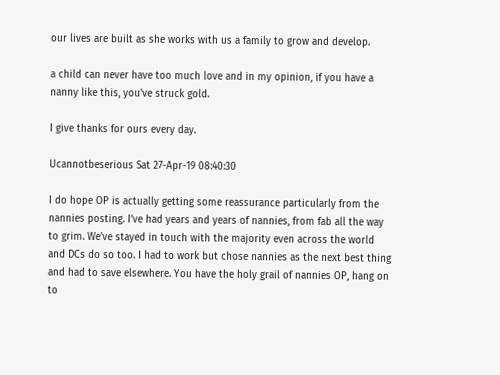our lives are built as she works with us a family to grow and develop.

a child can never have too much love and in my opinion, if you have a nanny like this, you've struck gold.

I give thanks for ours every day.

Ucannotbeserious Sat 27-Apr-19 08:40:30

I do hope OP is actually getting some reassurance particularly from the nannies posting. I’ve had years and years of nannies, from fab all the way to grim. We’ve stayed in touch with the majority even across the world and DCs do so too. I had to work but chose nannies as the next best thing and had to save elsewhere. You have the holy grail of nannies OP, hang on to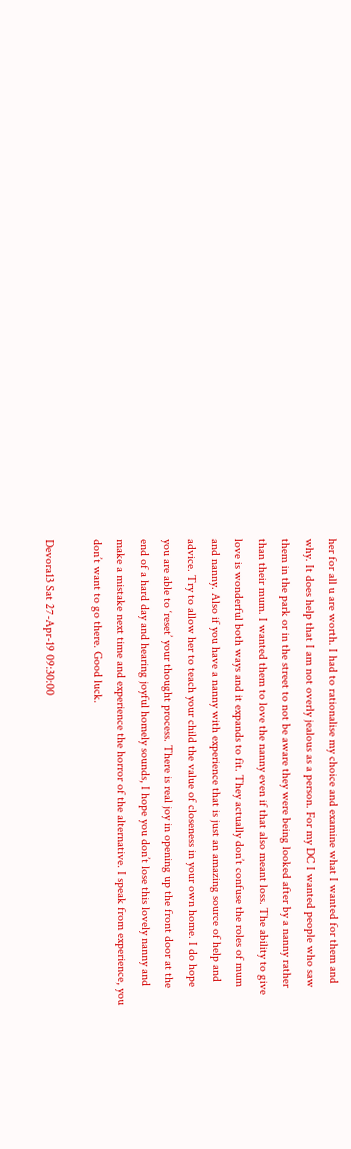her for all u are worth. I had to rationalise my choice and examine what I wanted for them and why. It does help that I am not overly jealous as a person. For my DC I wanted people who saw them in the park or in the street to not be aware they were being looked after by a nanny rather than their mum. I wanted them to love the nanny even if that also meant loss. The ability to give love is wonderful both ways and it expands to fit. They actually don’t confuse the roles of mum and nanny. Also if you have a nanny with experience that is just an amazing source of help and advice. Try to allow her to teach your child the value of closeness in your own home. I do hope you are able to ‘reset’ your thought process. There is real joy in opening up the front door at the end of a hard day and hearing joyful homely sounds, I hope you don’t lose this lovely nanny and make a mistake next time and experience the horror of the alternative. I speak from experience, you don’t want to go there. Good luck.

Devora13 Sat 27-Apr-19 09:30:00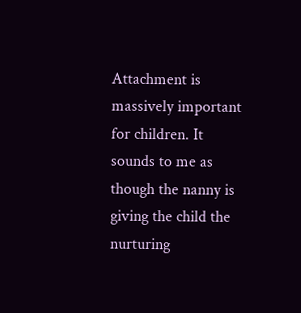Attachment is massively important for children. It sounds to me as though the nanny is giving the child the nurturing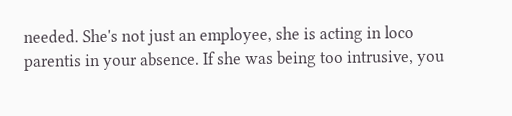needed. She's not just an employee, she is acting in loco parentis in your absence. If she was being too intrusive, you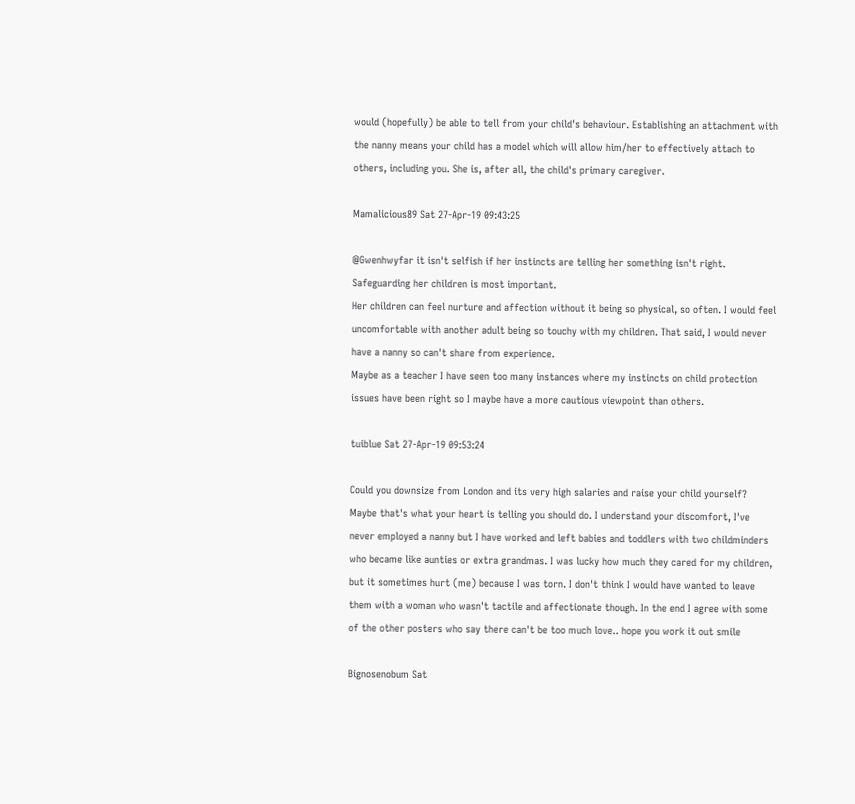would (hopefully) be able to tell from your child's behaviour. Establishing an attachment with the nanny means your child has a model which will allow him/her to effectively attach to others, including you. She is, after all, the child's primary caregiver.

Mamalicious89 Sat 27-Apr-19 09:43:25

@Gwenhwyfar it isn't selfish if her instincts are telling her something isn't right. Safeguarding her children is most important.
Her children can feel nurture and affection without it being so physical, so often. I would feel uncomfortable with another adult being so touchy with my children. That said, I would never have a nanny so can't share from experience.
Maybe as a teacher I have seen too many instances where my instincts on child protection issues have been right so I maybe have a more cautious viewpoint than others.

tuiblue Sat 27-Apr-19 09:53:24

Could you downsize from London and its very high salaries and raise your child yourself? Maybe that's what your heart is telling you should do. I understand your discomfort, I've never employed a nanny but I have worked and left babies and toddlers with two childminders who became like aunties or extra grandmas. I was lucky how much they cared for my children, but it sometimes hurt (me) because I was torn. I don't think I would have wanted to leave them with a woman who wasn't tactile and affectionate though. In the end I agree with some of the other posters who say there can't be too much love.. hope you work it out smile

Bignosenobum Sat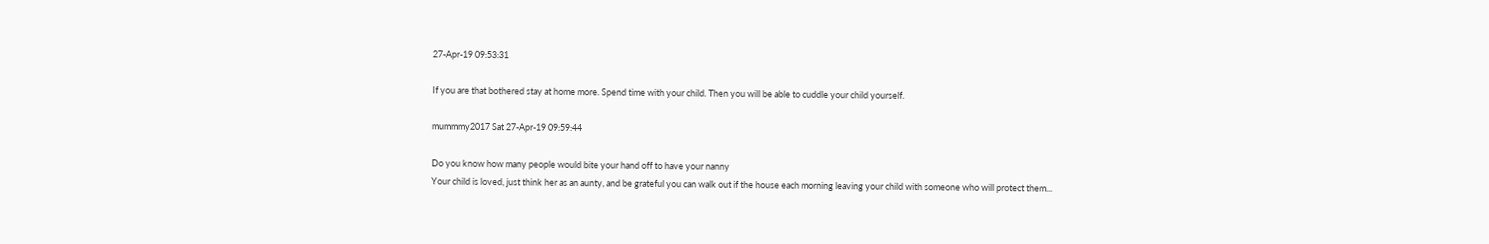27-Apr-19 09:53:31

If you are that bothered stay at home more. Spend time with your child. Then you will be able to cuddle your child yourself.

mummmy2017 Sat 27-Apr-19 09:59:44

Do you know how many people would bite your hand off to have your nanny
Your child is loved, just think her as an aunty, and be grateful you can walk out if the house each morning leaving your child with someone who will protect them...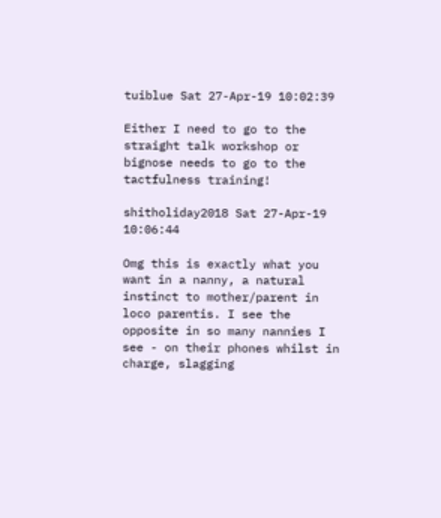tuiblue Sat 27-Apr-19 10:02:39

Either I need to go to the straight talk workshop or bignose needs to go to the tactfulness training!

shitholiday2018 Sat 27-Apr-19 10:06:44

Omg this is exactly what you want in a nanny, a natural instinct to mother/parent in loco parentis. I see the opposite in so many nannies I see - on their phones whilst in charge, slagging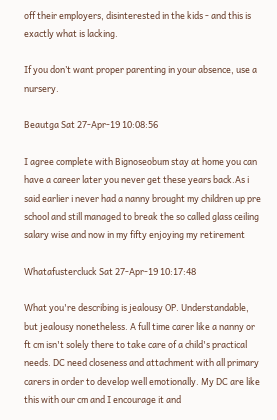off their employers, disinterested in the kids - and this is exactly what is lacking.

If you don’t want proper parenting in your absence, use a nursery.

Beautga Sat 27-Apr-19 10:08:56

I agree complete with Bignoseobum stay at home you can have a career later you never get these years back.As i said earlier i never had a nanny brought my children up pre school and still managed to break the so called glass ceiling salary wise and now in my fifty enjoying my retirement

Whatafustercluck Sat 27-Apr-19 10:17:48

What you're describing is jealousy OP. Understandable, but jealousy nonetheless. A full time carer like a nanny or ft cm isn't solely there to take care of a child's practical needs. DC need closeness and attachment with all primary carers in order to develop well emotionally. My DC are like this with our cm and I encourage it and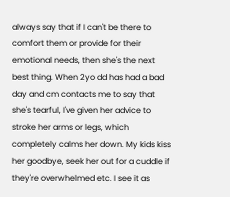always say that if I can't be there to comfort them or provide for their emotional needs, then she's the next best thing. When 2yo dd has had a bad day and cm contacts me to say that she's tearful, I've given her advice to stroke her arms or legs, which completely calms her down. My kids kiss her goodbye, seek her out for a cuddle if they're overwhelmed etc. I see it as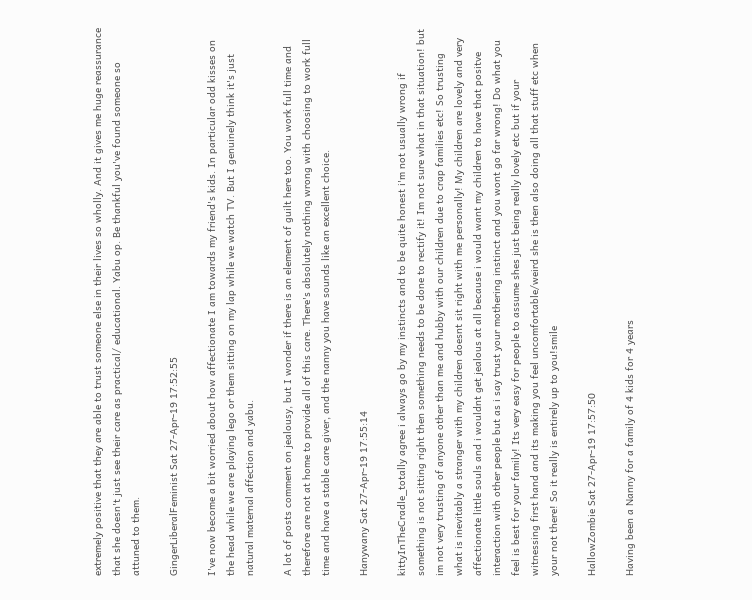extremely positive that they are able to trust someone else in their lives so wholly. And it gives me huge reassurance that she doesn't just see their care as practical/ educational. Yabu op. Be thankful you've found someone so attuned to them.

GingerLiberalFeminist Sat 27-Apr-19 17:52:55

I've now become a bit worried about how affectionate I am towards my friend's kids. In particular odd kisses on the head while we are playing lego or them sitting on my lap while we watch TV. But I genuinely think it's just natural maternal affection and yabu.

A lot of posts comment on jealousy, but I wonder if there is an element of guilt here too. You work full time and therefore are not at home to provide all of this care. There's absolutely nothing wrong with choosing to work full time and have a stable care giver, and the nanny you have sounds like an excellent choice.

Hanywany Sat 27-Apr-19 17:55:14

kittyInTheCradle_totally agree i always go by my instincts and to be quite honest i'm not usually wrong if something is not sitting right then something needs to be done to rectify it! Im not sure what in that situation! but im not very trusting of anyone other than me and hubby with our children due to crap families etc! So trusting what is inevitably a stranger with my children doesnt sit right with me personally! My children are lovely and very affectionate little souls and i wouldnt get jealous at all because i would want my children to have that positve interaction with other people but as i say trust your mothering instinct and you wont go far wrong! Do what you feel is best for your family! Its very easy for people to assume shes just being really lovely etc but if your witnessing first hand and its making you feel uncomfortable/weird she is then also doing all that stuff etc when your not there! So it really is entirely up to you!smile

HallowZombie Sat 27-Apr-19 17:57:50

Having been a Nanny for a family of 4 kids for 4 years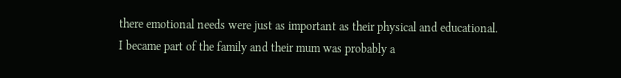there emotional needs were just as important as their physical and educational. I became part of the family and their mum was probably a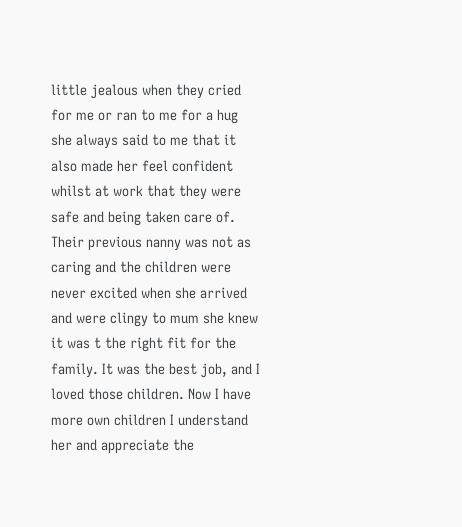little jealous when they cried for me or ran to me for a hug she always said to me that it also made her feel confident whilst at work that they were safe and being taken care of. Their previous nanny was not as caring and the children were never excited when she arrived and were clingy to mum she knew it was t the right fit for the family. It was the best job, and I loved those children. Now I have more own children I understand her and appreciate the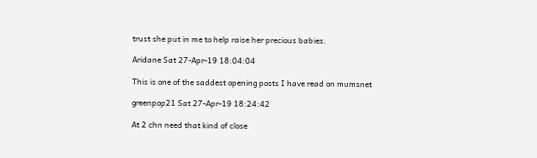trust she put in me to help raise her precious babies.

Aridane Sat 27-Apr-19 18:04:04

This is one of the saddest opening posts I have read on mumsnet

greenpop21 Sat 27-Apr-19 18:24:42

At 2 chn need that kind of close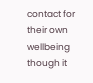contact for their own wellbeing though it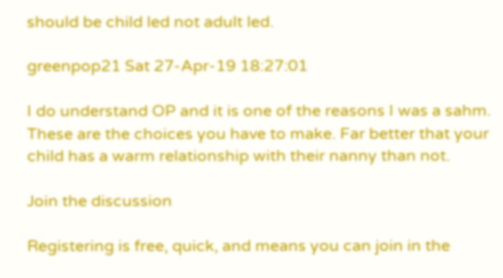should be child led not adult led.

greenpop21 Sat 27-Apr-19 18:27:01

I do understand OP and it is one of the reasons I was a sahm. These are the choices you have to make. Far better that your child has a warm relationship with their nanny than not.

Join the discussion

Registering is free, quick, and means you can join in the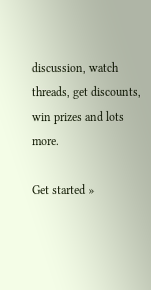discussion, watch threads, get discounts, win prizes and lots more.

Get started »